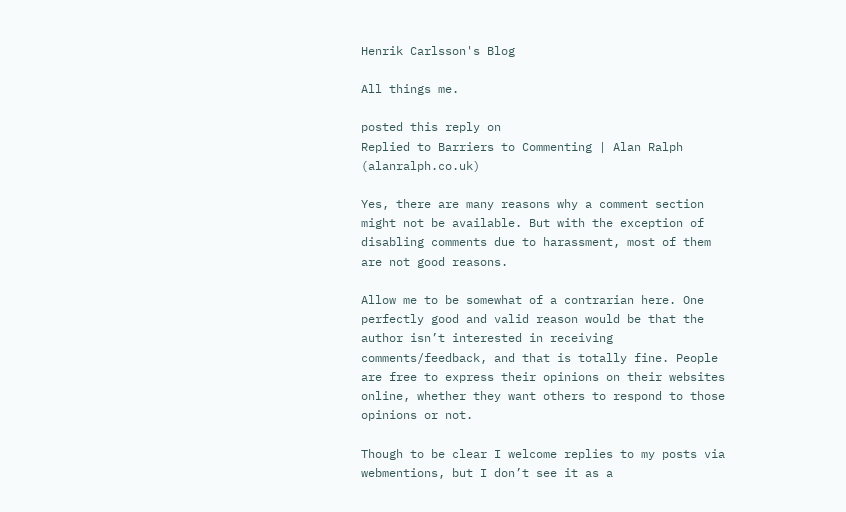Henrik Carlsson's Blog

All things me.

posted this reply on
Replied to Barriers to Commenting | Alan Ralph (alanralph.co.uk)

Yes, there are many reasons why a comment section might not be available. But with the exception of disabling comments due to harassment, most of them are not good reasons.

Allow me to be somewhat of a contrarian here. One perfectly good and valid reason would be that the author isn’t interested in receiving comments/feedback, and that is totally fine. People are free to express their opinions on their websites online, whether they want others to respond to those opinions or not.

Though to be clear I welcome replies to my posts via webmentions, but I don’t see it as a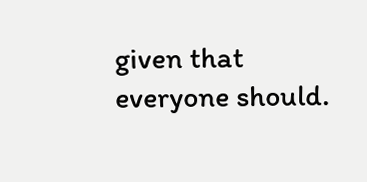given that everyone should.